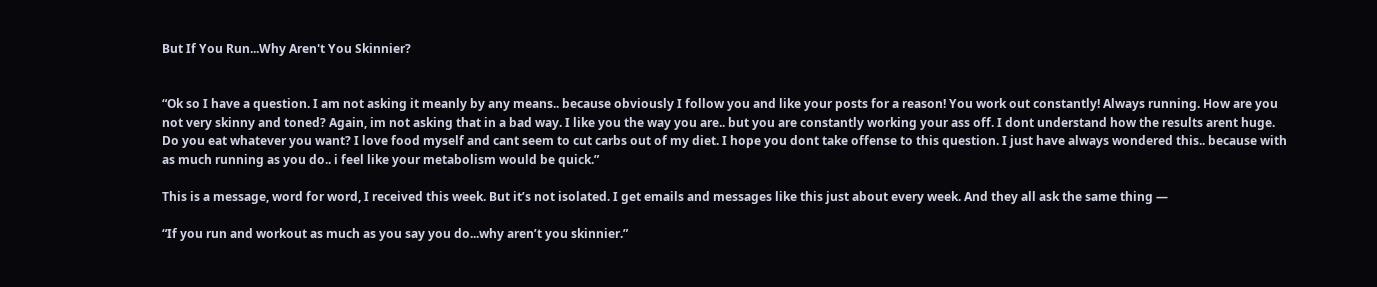But If You Run...Why Aren't You Skinnier?


“Ok so I have a question. I am not asking it meanly by any means.. because obviously I follow you and like your posts for a reason! You work out constantly! Always running. How are you not very skinny and toned? Again, im not asking that in a bad way. I like you the way you are.. but you are constantly working your ass off. I dont understand how the results arent huge. Do you eat whatever you want? I love food myself and cant seem to cut carbs out of my diet. I hope you dont take offense to this question. I just have always wondered this.. because with as much running as you do.. i feel like your metabolism would be quick.”

This is a message, word for word, I received this week. But it’s not isolated. I get emails and messages like this just about every week. And they all ask the same thing —

“If you run and workout as much as you say you do...why aren’t you skinnier.”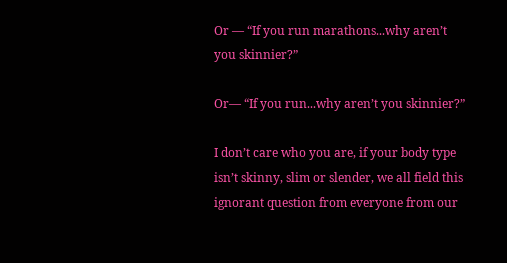Or — “If you run marathons...why aren’t you skinnier?”

Or— “If you run...why aren’t you skinnier?”

I don’t care who you are, if your body type isn’t skinny, slim or slender, we all field this ignorant question from everyone from our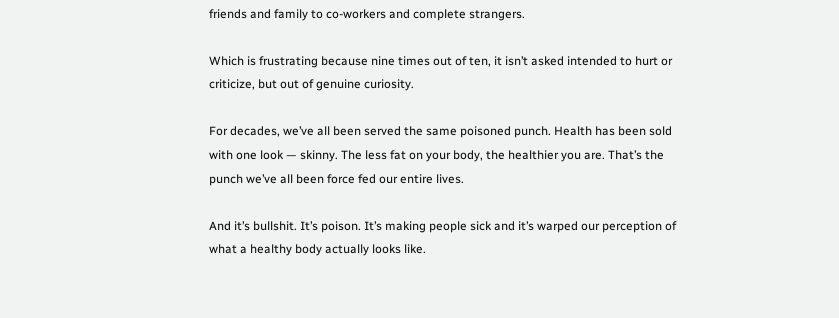friends and family to co-workers and complete strangers.

Which is frustrating because nine times out of ten, it isn’t asked intended to hurt or criticize, but out of genuine curiosity.

For decades, we’ve all been served the same poisoned punch. Health has been sold with one look — skinny. The less fat on your body, the healthier you are. That’s the punch we’ve all been force fed our entire lives.

And it’s bullshit. It’s poison. It’s making people sick and it’s warped our perception of what a healthy body actually looks like.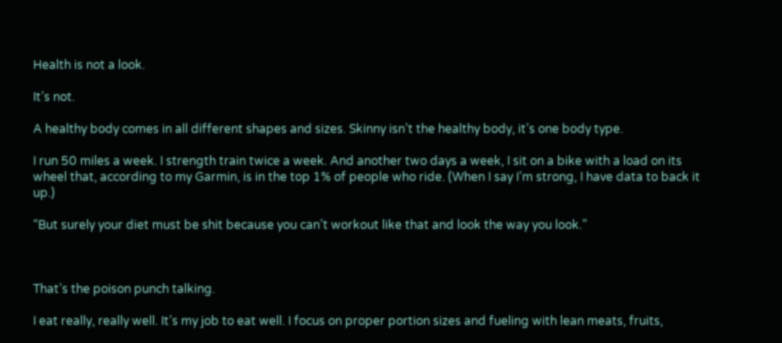Health is not a look.

It’s not.

A healthy body comes in all different shapes and sizes. Skinny isn’t the healthy body, it’s one body type.

I run 50 miles a week. I strength train twice a week. And another two days a week, I sit on a bike with a load on its wheel that, according to my Garmin, is in the top 1% of people who ride. (When I say I’m strong, I have data to back it up.)

“But surely your diet must be shit because you can’t workout like that and look the way you look.”



That’s the poison punch talking.

I eat really, really well. It’s my job to eat well. I focus on proper portion sizes and fueling with lean meats, fruits,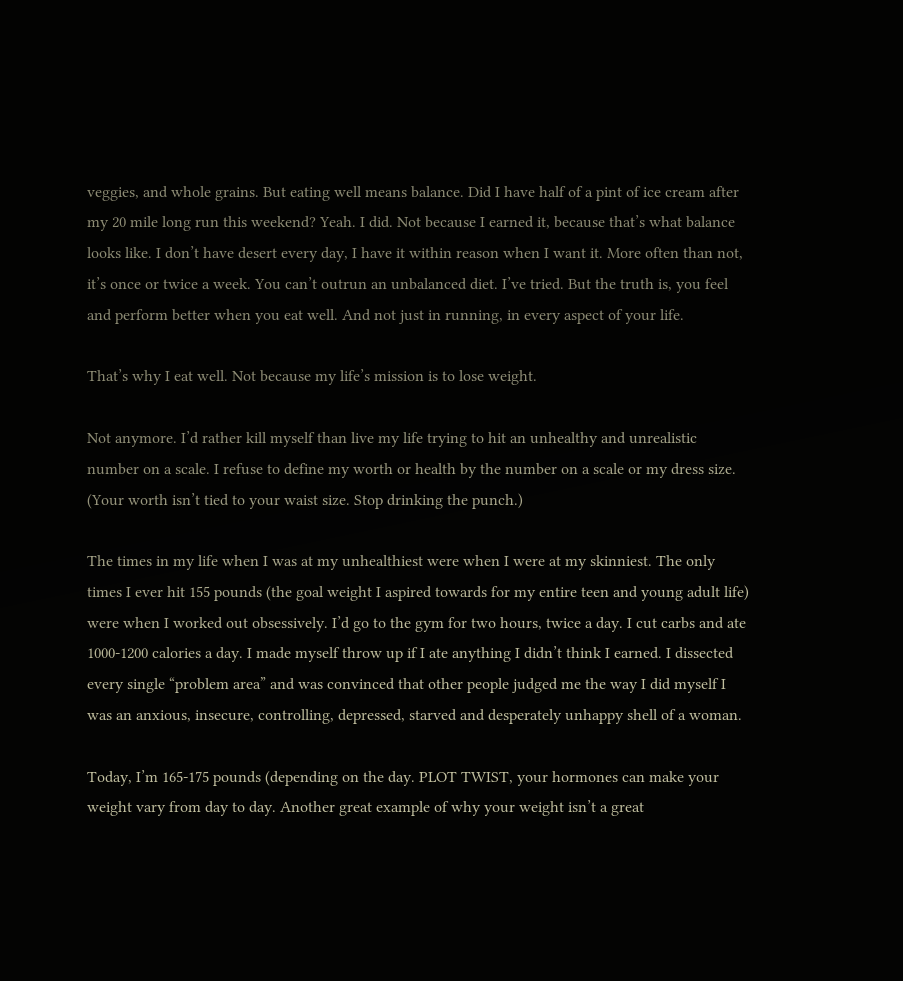veggies, and whole grains. But eating well means balance. Did I have half of a pint of ice cream after my 20 mile long run this weekend? Yeah. I did. Not because I earned it, because that’s what balance looks like. I don’t have desert every day, I have it within reason when I want it. More often than not, it’s once or twice a week. You can’t outrun an unbalanced diet. I’ve tried. But the truth is, you feel and perform better when you eat well. And not just in running, in every aspect of your life.

That’s why I eat well. Not because my life’s mission is to lose weight.

Not anymore. I’d rather kill myself than live my life trying to hit an unhealthy and unrealistic number on a scale. I refuse to define my worth or health by the number on a scale or my dress size. (Your worth isn’t tied to your waist size. Stop drinking the punch.)

The times in my life when I was at my unhealthiest were when I were at my skinniest. The only times I ever hit 155 pounds (the goal weight I aspired towards for my entire teen and young adult life) were when I worked out obsessively. I’d go to the gym for two hours, twice a day. I cut carbs and ate 1000-1200 calories a day. I made myself throw up if I ate anything I didn’t think I earned. I dissected every single “problem area” and was convinced that other people judged me the way I did myself I was an anxious, insecure, controlling, depressed, starved and desperately unhappy shell of a woman.

Today, I’m 165-175 pounds (depending on the day. PLOT TWIST, your hormones can make your weight vary from day to day. Another great example of why your weight isn’t a great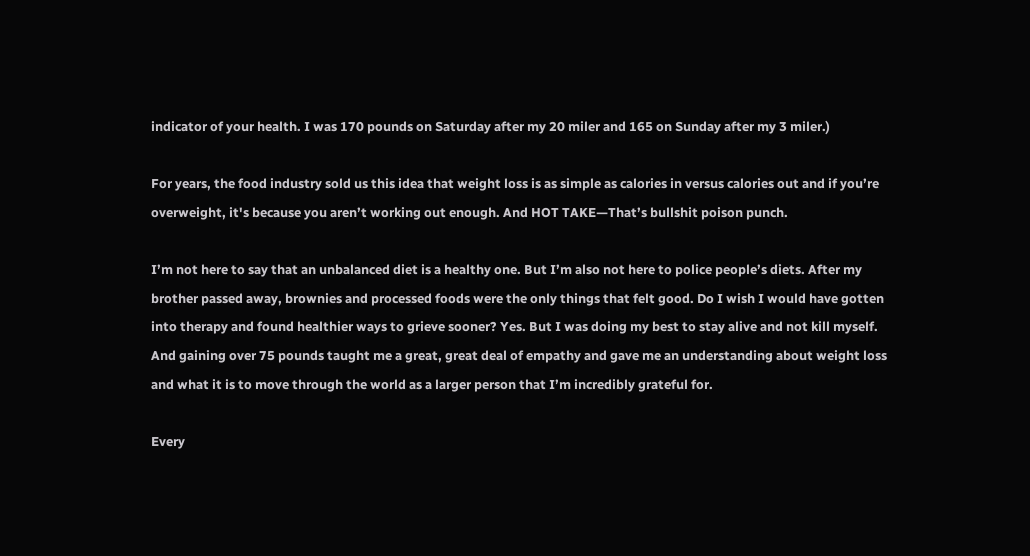indicator of your health. I was 170 pounds on Saturday after my 20 miler and 165 on Sunday after my 3 miler.)

For years, the food industry sold us this idea that weight loss is as simple as calories in versus calories out and if you’re overweight, it's because you aren’t working out enough. And HOT TAKE—That’s bullshit poison punch.

I’m not here to say that an unbalanced diet is a healthy one. But I’m also not here to police people’s diets. After my brother passed away, brownies and processed foods were the only things that felt good. Do I wish I would have gotten into therapy and found healthier ways to grieve sooner? Yes. But I was doing my best to stay alive and not kill myself. And gaining over 75 pounds taught me a great, great deal of empathy and gave me an understanding about weight loss and what it is to move through the world as a larger person that I’m incredibly grateful for.

Every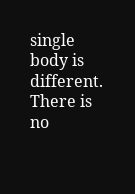single body is different. There is no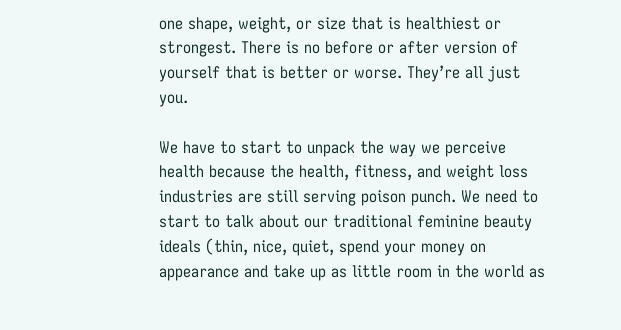one shape, weight, or size that is healthiest or strongest. There is no before or after version of yourself that is better or worse. They’re all just you.

We have to start to unpack the way we perceive health because the health, fitness, and weight loss industries are still serving poison punch. We need to start to talk about our traditional feminine beauty ideals (thin, nice, quiet, spend your money on appearance and take up as little room in the world as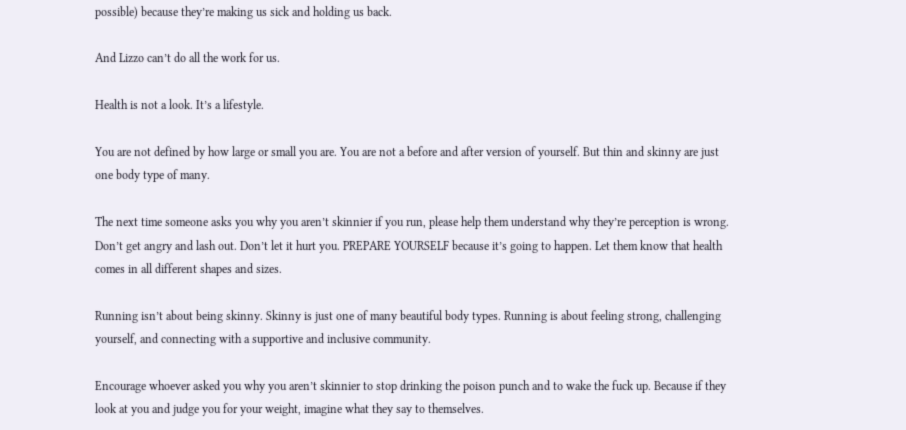possible) because they’re making us sick and holding us back.

And Lizzo can’t do all the work for us.

Health is not a look. It’s a lifestyle.

You are not defined by how large or small you are. You are not a before and after version of yourself. But thin and skinny are just one body type of many.

The next time someone asks you why you aren’t skinnier if you run, please help them understand why they’re perception is wrong. Don’t get angry and lash out. Don’t let it hurt you. PREPARE YOURSELF because it’s going to happen. Let them know that health comes in all different shapes and sizes.

Running isn’t about being skinny. Skinny is just one of many beautiful body types. Running is about feeling strong, challenging yourself, and connecting with a supportive and inclusive community.

Encourage whoever asked you why you aren’t skinnier to stop drinking the poison punch and to wake the fuck up. Because if they look at you and judge you for your weight, imagine what they say to themselves.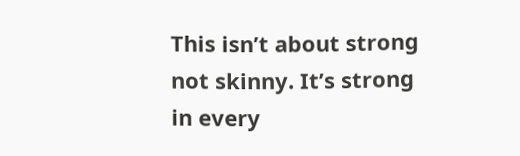This isn’t about strong not skinny. It’s strong in every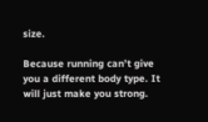size.

Because running can’t give you a different body type. It will just make you strong.